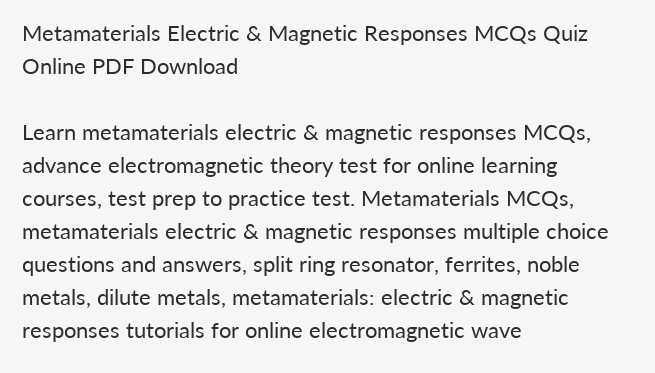Metamaterials Electric & Magnetic Responses MCQs Quiz Online PDF Download

Learn metamaterials electric & magnetic responses MCQs, advance electromagnetic theory test for online learning courses, test prep to practice test. Metamaterials MCQs, metamaterials electric & magnetic responses multiple choice questions and answers, split ring resonator, ferrites, noble metals, dilute metals, metamaterials: electric & magnetic responses tutorials for online electromagnetic wave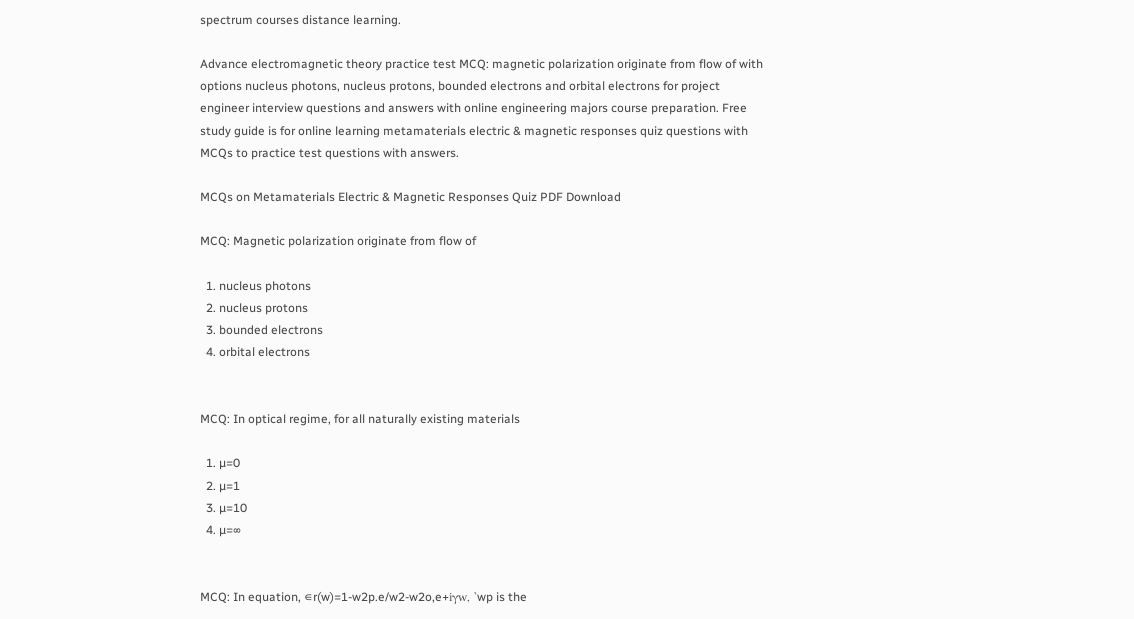spectrum courses distance learning.

Advance electromagnetic theory practice test MCQ: magnetic polarization originate from flow of with options nucleus photons, nucleus protons, bounded electrons and orbital electrons for project engineer interview questions and answers with online engineering majors course preparation. Free study guide is for online learning metamaterials electric & magnetic responses quiz questions with MCQs to practice test questions with answers.

MCQs on Metamaterials Electric & Magnetic Responses Quiz PDF Download

MCQ: Magnetic polarization originate from flow of

  1. nucleus photons
  2. nucleus protons
  3. bounded electrons
  4. orbital electrons


MCQ: In optical regime, for all naturally existing materials

  1. µ=0
  2. µ=1
  3. µ=10
  4. µ=∞


MCQ: In equation, ∊r(w)=1-w2p.e/w2-w2o,e+iγw, 'wp is the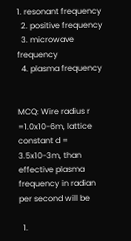1. resonant frequency
  2. positive frequency
  3. microwave frequency
  4. plasma frequency


MCQ: Wire radius r =1.0x10-6m, lattice constant d = 3.5x10-3m, than effective plasma frequency in radian per second will be

  1.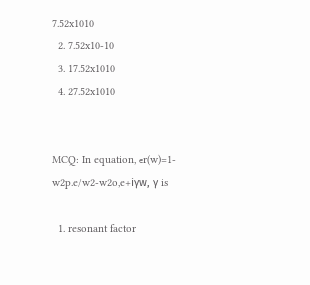7.52x1010
  2. 7.52x10-10
  3. 17.52x1010
  4. 27.52x1010


MCQ: In equation, ∊r(w)=1-w2p.e/w2-w2o,e+iγw, γ is

  1. resonant factor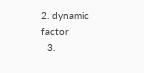2. dynamic factor
  3.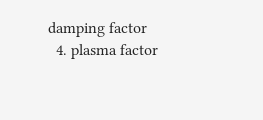damping factor
  4. plasma factor